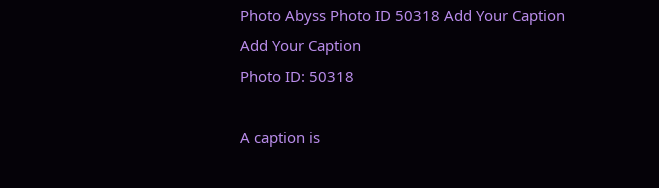Photo Abyss Photo ID 50318 Add Your Caption
Add Your Caption
Photo ID: 50318

A caption is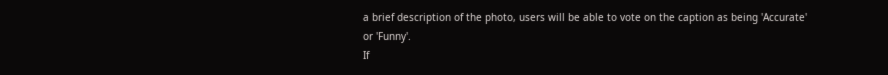a brief description of the photo, users will be able to vote on the caption as being 'Accurate' or 'Funny'.
If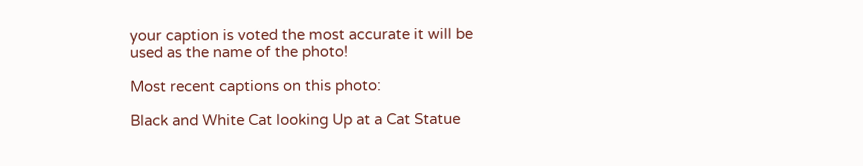your caption is voted the most accurate it will be used as the name of the photo!

Most recent captions on this photo:

Black and White Cat looking Up at a Cat Statue